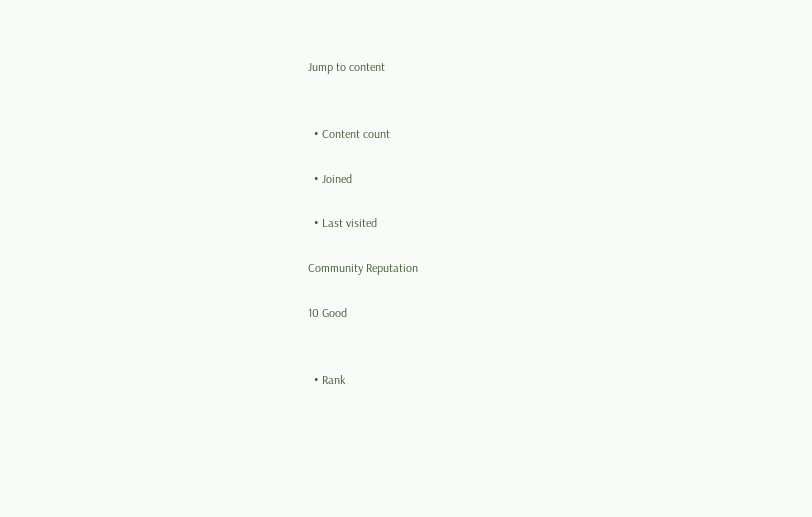Jump to content


  • Content count

  • Joined

  • Last visited

Community Reputation

10 Good


  • Rank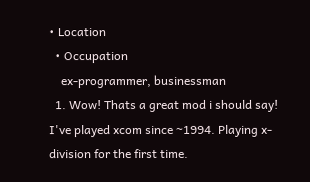• Location
  • Occupation
    ex-programmer, businessman
  1. Wow! Thats a great mod i should say! I've played xcom since ~1994. Playing x-division for the first time.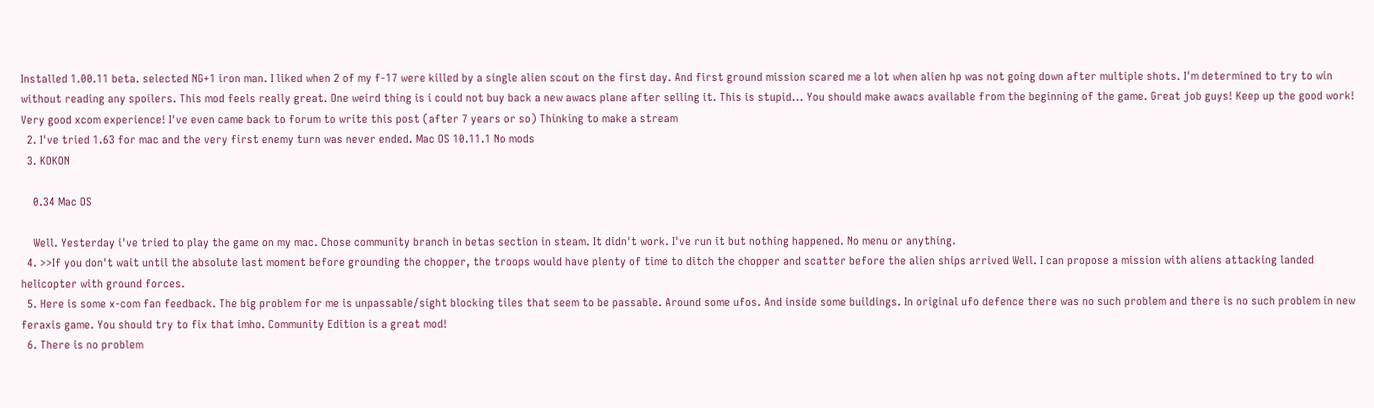Installed 1.00.11 beta. selected NG+1 iron man. I liked when 2 of my f-17 were killed by a single alien scout on the first day. And first ground mission scared me a lot when alien hp was not going down after multiple shots. I'm determined to try to win without reading any spoilers. This mod feels really great. One weird thing is i could not buy back a new awacs plane after selling it. This is stupid... You should make awacs available from the beginning of the game. Great job guys! Keep up the good work! Very good xcom experience! I've even came back to forum to write this post (after 7 years or so) Thinking to make a stream
  2. I've tried 1.63 for mac and the very first enemy turn was never ended. Mac OS 10.11.1 No mods
  3. KOKON

    0.34 Mac OS

    Well. Yesterday i've tried to play the game on my mac. Chose community branch in betas section in steam. It didn't work. I've run it but nothing happened. No menu or anything.
  4. >>If you don't wait until the absolute last moment before grounding the chopper, the troops would have plenty of time to ditch the chopper and scatter before the alien ships arrived Well. I can propose a mission with aliens attacking landed helicopter with ground forces.
  5. Here is some x-com fan feedback. The big problem for me is unpassable/sight blocking tiles that seem to be passable. Around some ufos. And inside some buildings. In original ufo defence there was no such problem and there is no such problem in new feraxis game. You should try to fix that imho. Community Edition is a great mod!
  6. There is no problem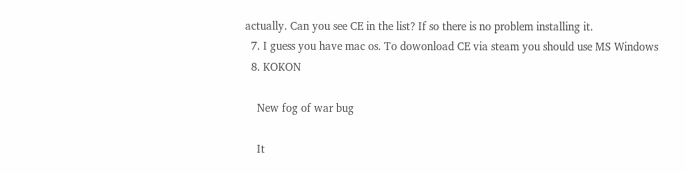actually. Can you see CE in the list? If so there is no problem installing it.
  7. I guess you have mac os. To dowonload CE via steam you should use MS Windows
  8. KOKON

    New fog of war bug

    It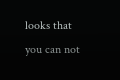looks that you can not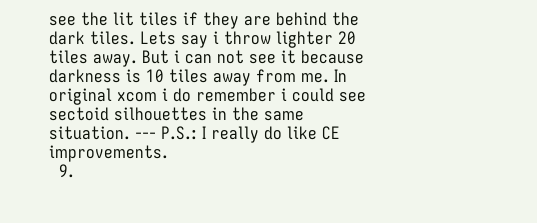see the lit tiles if they are behind the dark tiles. Lets say i throw lighter 20 tiles away. But i can not see it because darkness is 10 tiles away from me. In original xcom i do remember i could see sectoid silhouettes in the same situation. --- P.S.: I really do like CE improvements.
  9.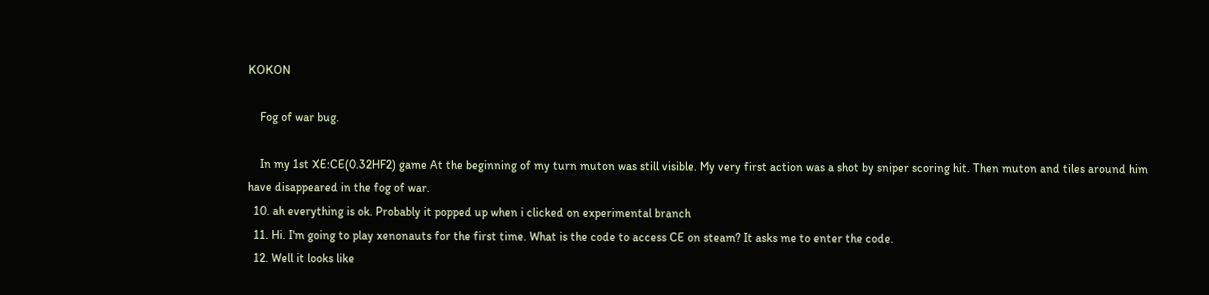KOKON

    Fog of war bug.

    In my 1st XE:CE(0.32HF2) game At the beginning of my turn muton was still visible. My very first action was a shot by sniper scoring hit. Then muton and tiles around him have disappeared in the fog of war.
  10. ah everything is ok. Probably it popped up when i clicked on experimental branch
  11. Hi. I'm going to play xenonauts for the first time. What is the code to access CE on steam? It asks me to enter the code.
  12. Well it looks like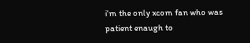i'm the only xcom fan who was patient enaugh to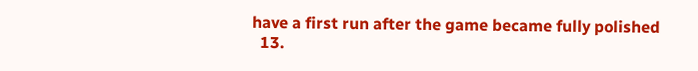have a first run after the game became fully polished
  13.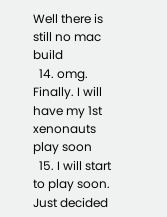Well there is still no mac build
  14. omg. Finally. I will have my 1st xenonauts play soon
  15. I will start to play soon. Just decided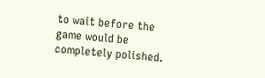to wait before the game would be completely polished.